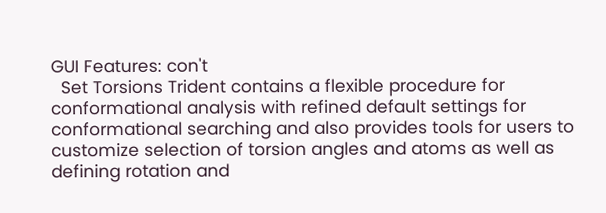GUI Features: con't
  Set Torsions Trident contains a flexible procedure for conformational analysis with refined default settings for conformational searching and also provides tools for users to customize selection of torsion angles and atoms as well as defining rotation and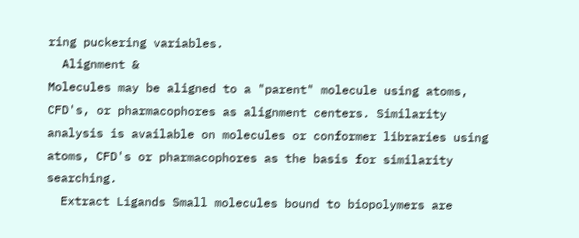ring puckering variables.
  Alignment &
Molecules may be aligned to a "parent" molecule using atoms, CFD's, or pharmacophores as alignment centers. Similarity analysis is available on molecules or conformer libraries using atoms, CFD's or pharmacophores as the basis for similarity searching.
  Extract Ligands Small molecules bound to biopolymers are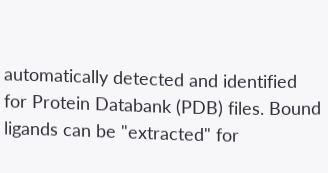automatically detected and identified for Protein Databank (PDB) files. Bound ligands can be "extracted" for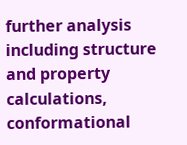further analysis including structure and property calculations, conformational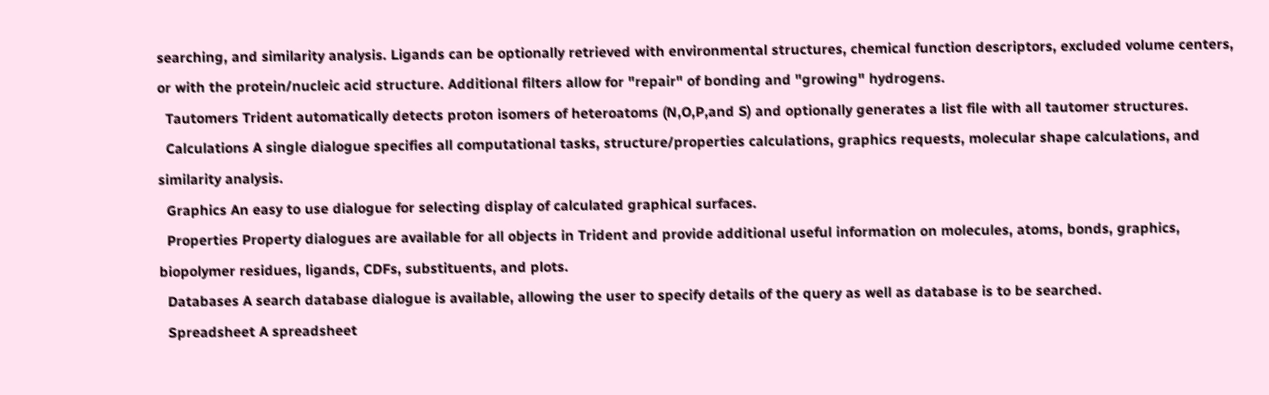searching, and similarity analysis. Ligands can be optionally retrieved with environmental structures, chemical function descriptors, excluded volume centers, or with the protein/nucleic acid structure. Additional filters allow for "repair" of bonding and "growing" hydrogens.
  Tautomers Trident automatically detects proton isomers of heteroatoms (N,O,P,and S) and optionally generates a list file with all tautomer structures.
  Calculations A single dialogue specifies all computational tasks, structure/properties calculations, graphics requests, molecular shape calculations, and similarity analysis.
  Graphics An easy to use dialogue for selecting display of calculated graphical surfaces.
  Properties Property dialogues are available for all objects in Trident and provide additional useful information on molecules, atoms, bonds, graphics, biopolymer residues, ligands, CDFs, substituents, and plots.
  Databases A search database dialogue is available, allowing the user to specify details of the query as well as database is to be searched.
  Spreadsheet A spreadsheet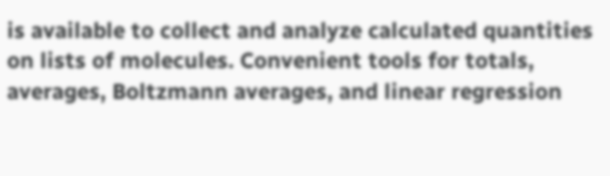is available to collect and analyze calculated quantities on lists of molecules. Convenient tools for totals, averages, Boltzmann averages, and linear regression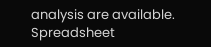analysis are available. Spreadsheet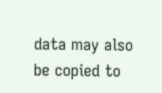data may also be copied to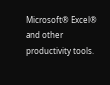Microsoft® Excel® and other productivity tools.